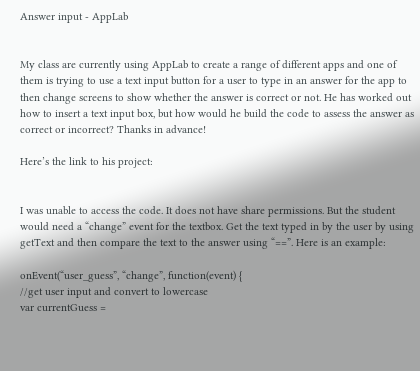Answer input - AppLab


My class are currently using AppLab to create a range of different apps and one of them is trying to use a text input button for a user to type in an answer for the app to then change screens to show whether the answer is correct or not. He has worked out how to insert a text input box, but how would he build the code to assess the answer as correct or incorrect? Thanks in advance!

Here’s the link to his project:


I was unable to access the code. It does not have share permissions. But the student would need a “change” event for the textbox. Get the text typed in by the user by using getText and then compare the text to the answer using “==”. Here is an example:

onEvent(“user_guess”, “change”, function(event) {
//get user input and convert to lowercase
var currentGuess =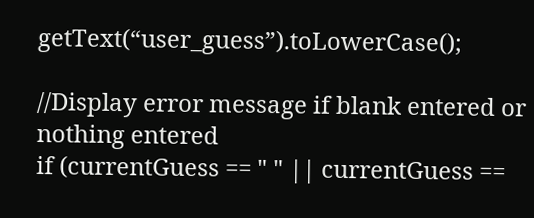getText(“user_guess”).toLowerCase();

//Display error message if blank entered or nothing entered
if (currentGuess == " " || currentGuess ==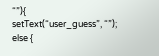“”){
setText(“user_guess”, “”);
else {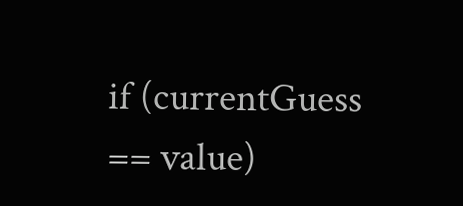if (currentGuess == value)